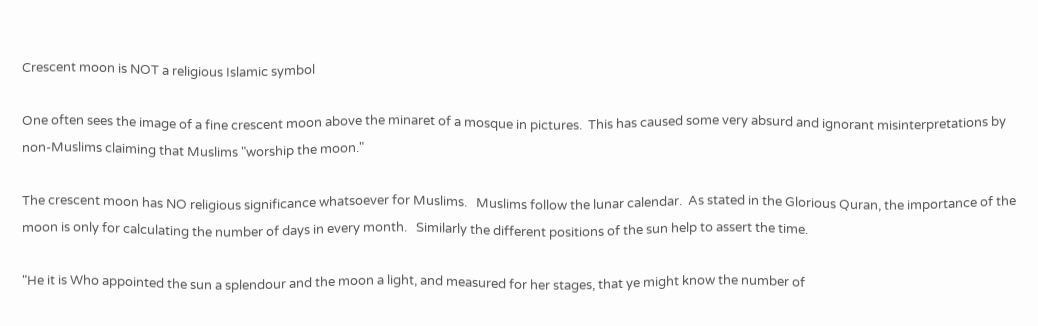Crescent moon is NOT a religious Islamic symbol

One often sees the image of a fine crescent moon above the minaret of a mosque in pictures.  This has caused some very absurd and ignorant misinterpretations by non-Muslims claiming that Muslims "worship the moon."

The crescent moon has NO religious significance whatsoever for Muslims.   Muslims follow the lunar calendar.  As stated in the Glorious Quran, the importance of the moon is only for calculating the number of days in every month.   Similarly the different positions of the sun help to assert the time.

"He it is Who appointed the sun a splendour and the moon a light, and measured for her stages, that ye might know the number of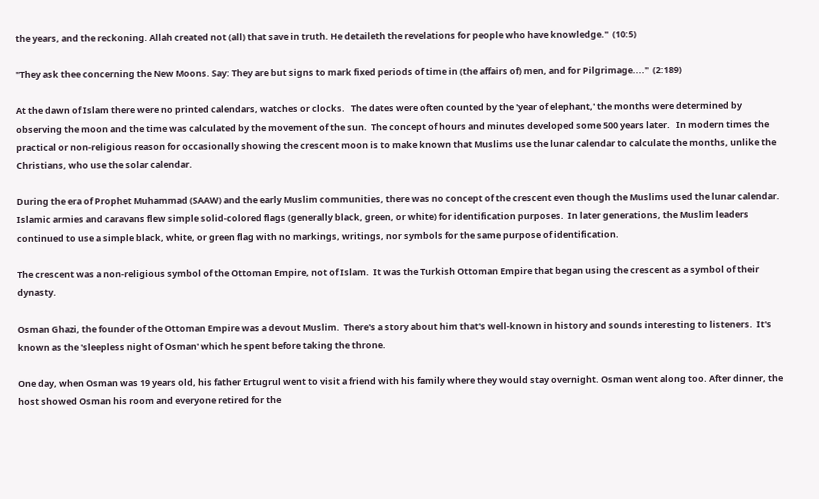the years, and the reckoning. Allah created not (all) that save in truth. He detaileth the revelations for people who have knowledge."  (10:5)

"They ask thee concerning the New Moons. Say: They are but signs to mark fixed periods of time in (the affairs of) men, and for Pilgrimage...."  (2:189)

At the dawn of Islam there were no printed calendars, watches or clocks.   The dates were often counted by the 'year of elephant,' the months were determined by observing the moon and the time was calculated by the movement of the sun.  The concept of hours and minutes developed some 500 years later.   In modern times the practical or non-religious reason for occasionally showing the crescent moon is to make known that Muslims use the lunar calendar to calculate the months, unlike the Christians, who use the solar calendar.

During the era of Prophet Muhammad (SAAW) and the early Muslim communities, there was no concept of the crescent even though the Muslims used the lunar calendar.   Islamic armies and caravans flew simple solid-colored flags (generally black, green, or white) for identification purposes.  In later generations, the Muslim leaders continued to use a simple black, white, or green flag with no markings, writings, nor symbols for the same purpose of identification.

The crescent was a non-religious symbol of the Ottoman Empire, not of Islam.  It was the Turkish Ottoman Empire that began using the crescent as a symbol of their dynasty.

Osman Ghazi, the founder of the Ottoman Empire was a devout Muslim.  There's a story about him that's well-known in history and sounds interesting to listeners.  It's known as the 'sleepless night of Osman' which he spent before taking the throne.

One day, when Osman was 19 years old, his father Ertugrul went to visit a friend with his family where they would stay overnight. Osman went along too. After dinner, the host showed Osman his room and everyone retired for the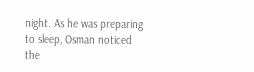night. As he was preparing to sleep, Osman noticed the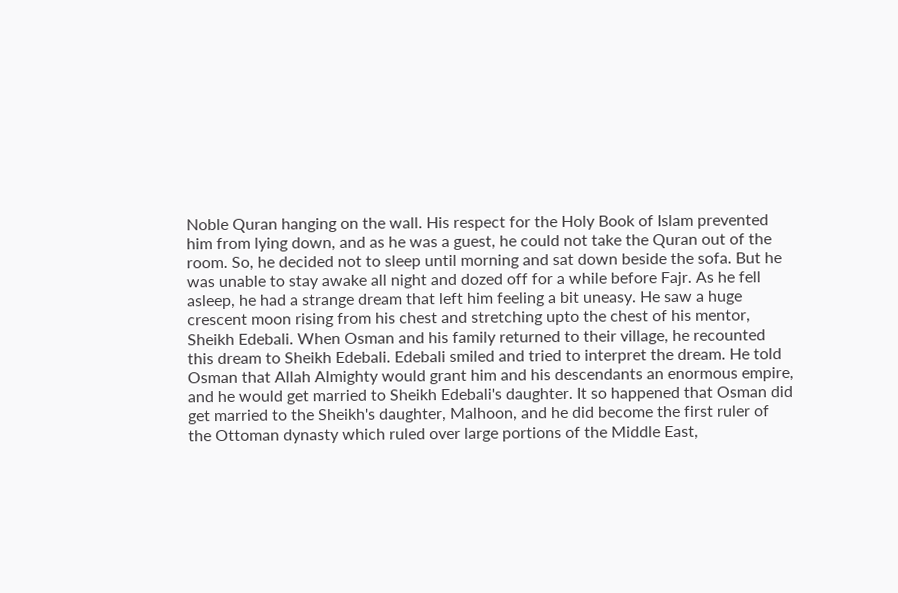Noble Quran hanging on the wall. His respect for the Holy Book of Islam prevented him from lying down, and as he was a guest, he could not take the Quran out of the room. So, he decided not to sleep until morning and sat down beside the sofa. But he was unable to stay awake all night and dozed off for a while before Fajr. As he fell asleep, he had a strange dream that left him feeling a bit uneasy. He saw a huge crescent moon rising from his chest and stretching upto the chest of his mentor, Sheikh Edebali. When Osman and his family returned to their village, he recounted this dream to Sheikh Edebali. Edebali smiled and tried to interpret the dream. He told Osman that Allah Almighty would grant him and his descendants an enormous empire, and he would get married to Sheikh Edebali's daughter. It so happened that Osman did get married to the Sheikh's daughter, Malhoon, and he did become the first ruler of the Ottoman dynasty which ruled over large portions of the Middle East,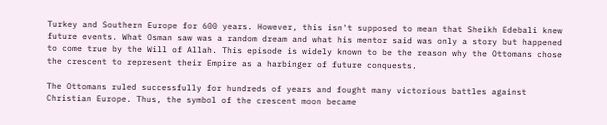Turkey and Southern Europe for 600 years. However, this isn't supposed to mean that Sheikh Edebali knew future events. What Osman saw was a random dream and what his mentor said was only a story but happened to come true by the Will of Allah. This episode is widely known to be the reason why the Ottomans chose the crescent to represent their Empire as a harbinger of future conquests.

The Ottomans ruled successfully for hundreds of years and fought many victorious battles against Christian Europe. Thus, the symbol of the crescent moon became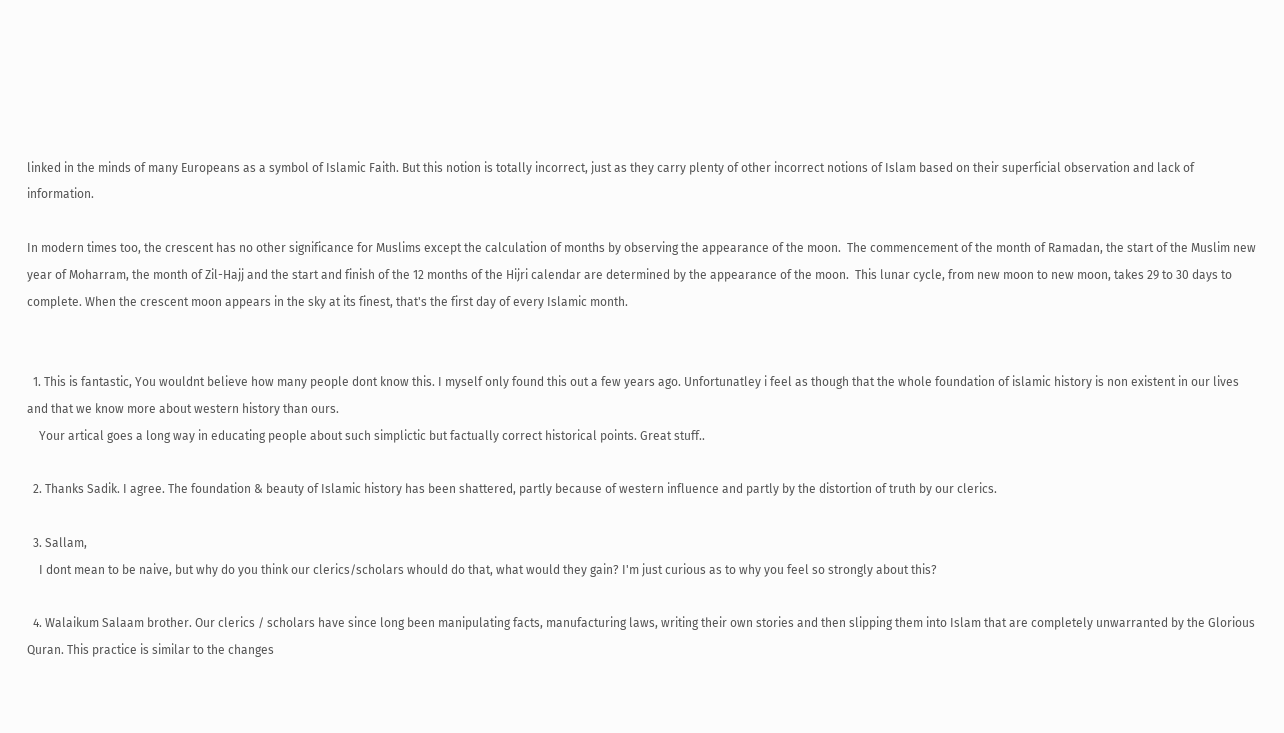linked in the minds of many Europeans as a symbol of Islamic Faith. But this notion is totally incorrect, just as they carry plenty of other incorrect notions of Islam based on their superficial observation and lack of information.

In modern times too, the crescent has no other significance for Muslims except the calculation of months by observing the appearance of the moon.  The commencement of the month of Ramadan, the start of the Muslim new year of Moharram, the month of Zil-Hajj and the start and finish of the 12 months of the Hijri calendar are determined by the appearance of the moon.  This lunar cycle, from new moon to new moon, takes 29 to 30 days to complete. When the crescent moon appears in the sky at its finest, that's the first day of every Islamic month.


  1. This is fantastic, You wouldnt believe how many people dont know this. I myself only found this out a few years ago. Unfortunatley i feel as though that the whole foundation of islamic history is non existent in our lives and that we know more about western history than ours.
    Your artical goes a long way in educating people about such simplictic but factually correct historical points. Great stuff..

  2. Thanks Sadik. I agree. The foundation & beauty of Islamic history has been shattered, partly because of western influence and partly by the distortion of truth by our clerics.

  3. Sallam,
    I dont mean to be naive, but why do you think our clerics/scholars whould do that, what would they gain? I'm just curious as to why you feel so strongly about this?

  4. Walaikum Salaam brother. Our clerics / scholars have since long been manipulating facts, manufacturing laws, writing their own stories and then slipping them into Islam that are completely unwarranted by the Glorious Quran. This practice is similar to the changes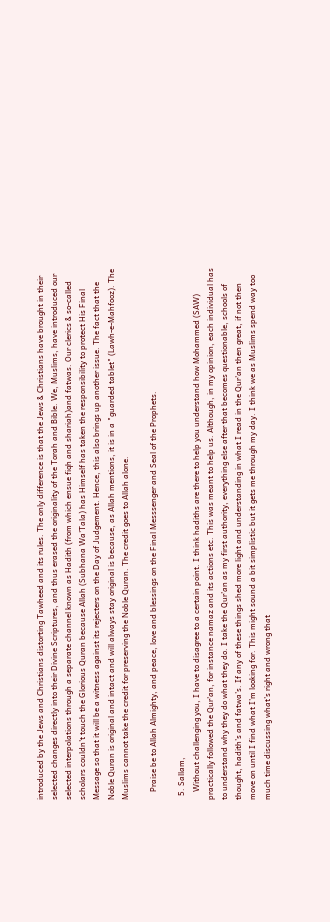introduced by the Jews and Christians distorting Tawheed and its rules. The only difference is that the Jews & Christians have brought in their selected changes directly into their Divine Scriptures, and thus erased the originality of the Torah and Bible. We, Muslims, have introduced our selected interpolations through a separate channel known as Hadith (from which ensue fiqh and shariah)and fatwas. Our clerics & so-called scholars couldn't touch the Glorious Quran because Allah (Subhana Wa'Tala) has Himself has taken the responsibility to protect His Final Message so that it will be a witness against its rejecters on the Day of Judgement. Hence, this also brings up another issue. The fact that the Noble Quran is original and intact and will always stay original is because, as Allah mentions, it is in a "guarded tablet" (Lawh-e-Mahfooz). The Muslims cannot take the credit for preserving the Noble Quran. The credit goes to Allah alone.

    Praise be to Allah Almighty, and peace, love and blessings on the Final Messsenger and Seal of the Prophets.

  5. Sallam,
    Without challenging you, I have to disagree to a certain point. I think hadiths are there to help you understand how Mohammed (SAW) practically followed the Qur'an, for instance namaz and its actions etc. This was meant to help us. Although, in my opinion, each individual has to understand why they do what they do. I take the Qur’an as my first authority, everything else after that becomes questionable, schools of thought, hadith’s and fatwa’s. If any of these things shed more light and understanding in what I read in the Qur'an then great, if not then move on until I find what I’m looking for. This might sound a bit simplistic but it gets me through my day. I think we as Muslims spend way too much time discussing what’s right and wrong that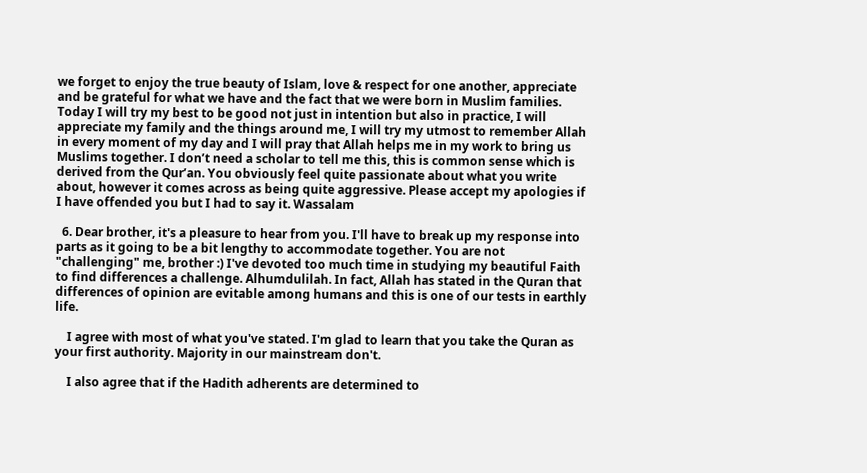we forget to enjoy the true beauty of Islam, love & respect for one another, appreciate and be grateful for what we have and the fact that we were born in Muslim families. Today I will try my best to be good not just in intention but also in practice, I will appreciate my family and the things around me, I will try my utmost to remember Allah in every moment of my day and I will pray that Allah helps me in my work to bring us Muslims together. I don’t need a scholar to tell me this, this is common sense which is derived from the Qur’an. You obviously feel quite passionate about what you write about, however it comes across as being quite aggressive. Please accept my apologies if I have offended you but I had to say it. Wassalam

  6. Dear brother, it's a pleasure to hear from you. I'll have to break up my response into parts as it going to be a bit lengthy to accommodate together. You are not "challenging" me, brother :) I've devoted too much time in studying my beautiful Faith to find differences a challenge. Alhumdulilah. In fact, Allah has stated in the Quran that differences of opinion are evitable among humans and this is one of our tests in earthly life.

    I agree with most of what you've stated. I'm glad to learn that you take the Quran as your first authority. Majority in our mainstream don't.

    I also agree that if the Hadith adherents are determined to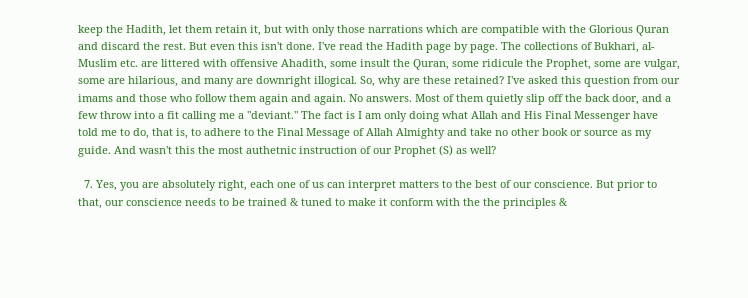keep the Hadith, let them retain it, but with only those narrations which are compatible with the Glorious Quran and discard the rest. But even this isn't done. I've read the Hadith page by page. The collections of Bukhari, al-Muslim etc. are littered with offensive Ahadith, some insult the Quran, some ridicule the Prophet, some are vulgar, some are hilarious, and many are downright illogical. So, why are these retained? I've asked this question from our imams and those who follow them again and again. No answers. Most of them quietly slip off the back door, and a few throw into a fit calling me a "deviant." The fact is I am only doing what Allah and His Final Messenger have told me to do, that is, to adhere to the Final Message of Allah Almighty and take no other book or source as my guide. And wasn't this the most authetnic instruction of our Prophet (S) as well?

  7. Yes, you are absolutely right, each one of us can interpret matters to the best of our conscience. But prior to that, our conscience needs to be trained & tuned to make it conform with the the principles &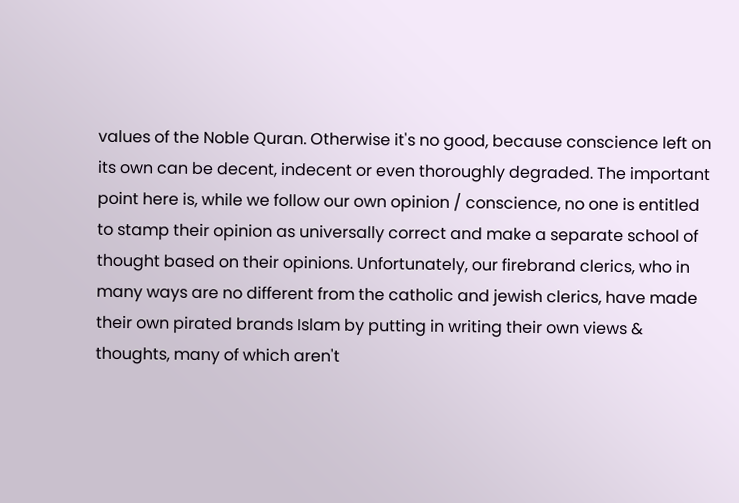values of the Noble Quran. Otherwise it's no good, because conscience left on its own can be decent, indecent or even thoroughly degraded. The important point here is, while we follow our own opinion / conscience, no one is entitled to stamp their opinion as universally correct and make a separate school of thought based on their opinions. Unfortunately, our firebrand clerics, who in many ways are no different from the catholic and jewish clerics, have made their own pirated brands Islam by putting in writing their own views & thoughts, many of which aren't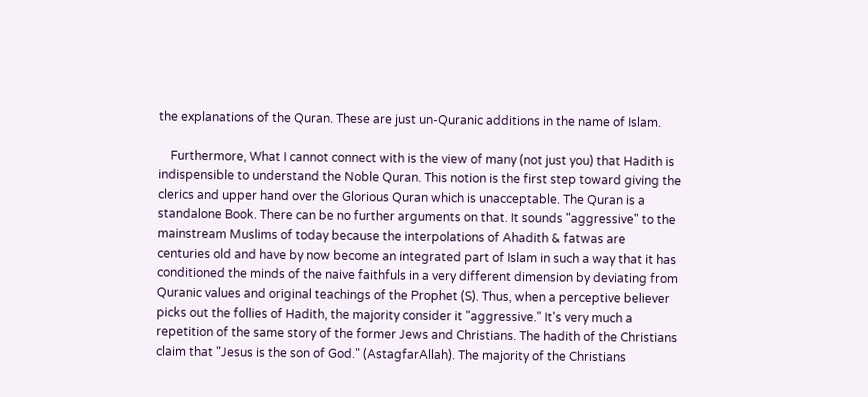the explanations of the Quran. These are just un-Quranic additions in the name of Islam.

    Furthermore, What I cannot connect with is the view of many (not just you) that Hadith is indispensible to understand the Noble Quran. This notion is the first step toward giving the clerics and upper hand over the Glorious Quran which is unacceptable. The Quran is a standalone Book. There can be no further arguments on that. It sounds "aggressive" to the mainstream Muslims of today because the interpolations of Ahadith & fatwas are centuries old and have by now become an integrated part of Islam in such a way that it has conditioned the minds of the naive faithfuls in a very different dimension by deviating from Quranic values and original teachings of the Prophet (S). Thus, when a perceptive believer picks out the follies of Hadith, the majority consider it "aggressive." It's very much a repetition of the same story of the former Jews and Christians. The hadith of the Christians claim that "Jesus is the son of God." (AstagfarAllah). The majority of the Christians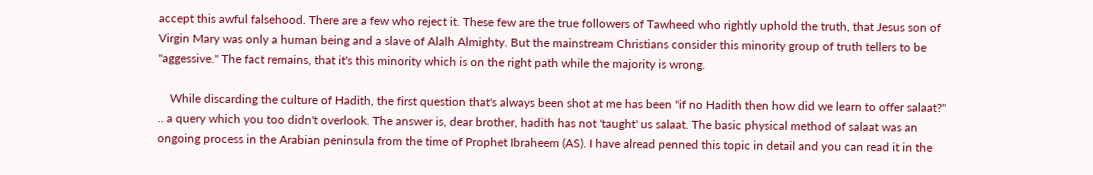accept this awful falsehood. There are a few who reject it. These few are the true followers of Tawheed who rightly uphold the truth, that Jesus son of Virgin Mary was only a human being and a slave of Alalh Almighty. But the mainstream Christians consider this minority group of truth tellers to be "aggessive." The fact remains, that it's this minority which is on the right path while the majority is wrong.

    While discarding the culture of Hadith, the first question that's always been shot at me has been "if no Hadith then how did we learn to offer salaat?" .. a query which you too didn't overlook. The answer is, dear brother, hadith has not 'taught' us salaat. The basic physical method of salaat was an ongoing process in the Arabian peninsula from the time of Prophet Ibraheem (AS). I have alread penned this topic in detail and you can read it in the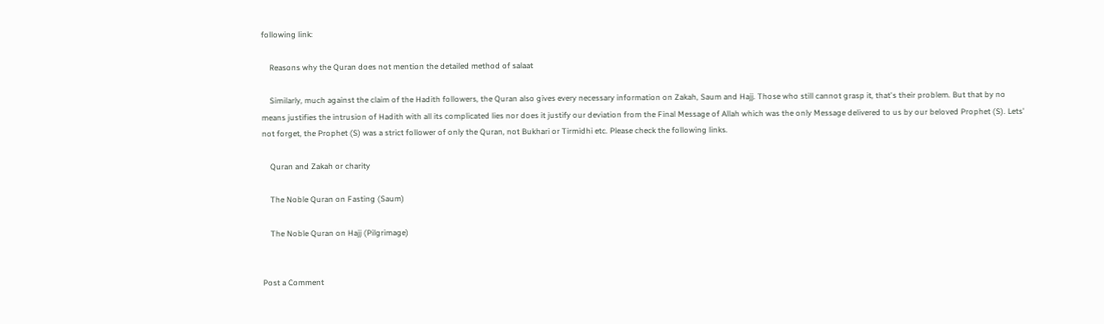following link:

    Reasons why the Quran does not mention the detailed method of salaat

    Similarly, much against the claim of the Hadith followers, the Quran also gives every necessary information on Zakah, Saum and Hajj. Those who still cannot grasp it, that's their problem. But that by no means justifies the intrusion of Hadith with all its complicated lies nor does it justify our deviation from the Final Message of Allah which was the only Message delivered to us by our beloved Prophet (S). Lets' not forget, the Prophet (S) was a strict follower of only the Quran, not Bukhari or Tirmidhi etc. Please check the following links.

    Quran and Zakah or charity

    The Noble Quran on Fasting (Saum)

    The Noble Quran on Hajj (Pilgrimage)


Post a Comment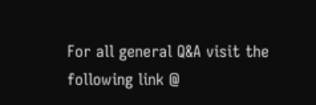For all general Q&A visit the following link @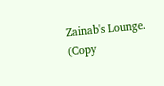Zainab's Lounge. (Copy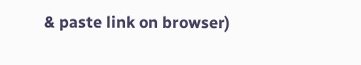& paste link on browser)